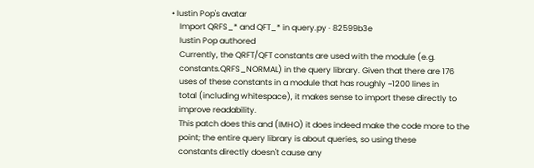• Iustin Pop's avatar
    Import QRFS_* and QFT_* in query.py · 82599b3e
    Iustin Pop authored
    Currently, the QRFT/QFT constants are used with the module (e.g.
    constants.QRFS_NORMAL) in the query library. Given that there are 176
    uses of these constants in a module that has roughly ~1200 lines in
    total (including whitespace), it makes sense to import these directly to
    improve readability.
    This patch does this and (IMHO) it does indeed make the code more to the
    point; the entire query library is about queries, so using these
    constants directly doesn't cause any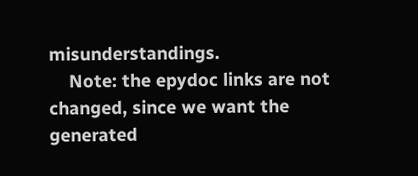misunderstandings.
    Note: the epydoc links are not changed, since we want the generated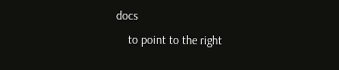docs
    to point to the right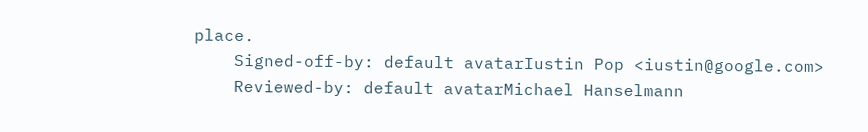place.
    Signed-off-by: default avatarIustin Pop <iustin@google.com>
    Reviewed-by: default avatarMichael Hanselmann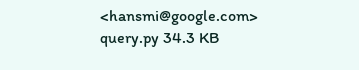<hansmi@google.com>
query.py 34.3 KB